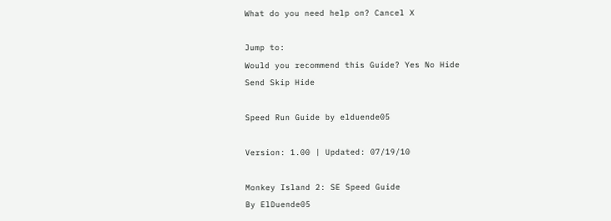What do you need help on? Cancel X

Jump to:
Would you recommend this Guide? Yes No Hide
Send Skip Hide

Speed Run Guide by elduende05

Version: 1.00 | Updated: 07/19/10

Monkey Island 2: SE Speed Guide
By ElDuende05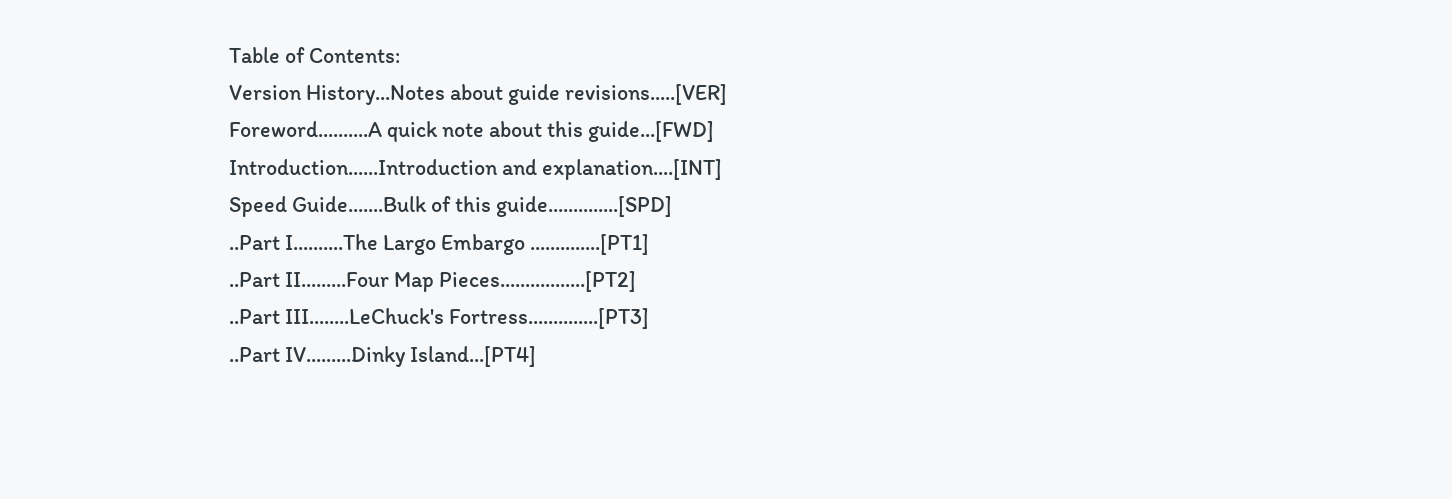Table of Contents:
Version History...Notes about guide revisions.....[VER]
Foreword..........A quick note about this guide...[FWD]
Introduction......Introduction and explanation....[INT]
Speed Guide.......Bulk of this guide..............[SPD]
..Part I..........The Largo Embargo ..............[PT1]
..Part II.........Four Map Pieces.................[PT2]
..Part III........LeChuck's Fortress..............[PT3]
..Part IV.........Dinky Island...[PT4]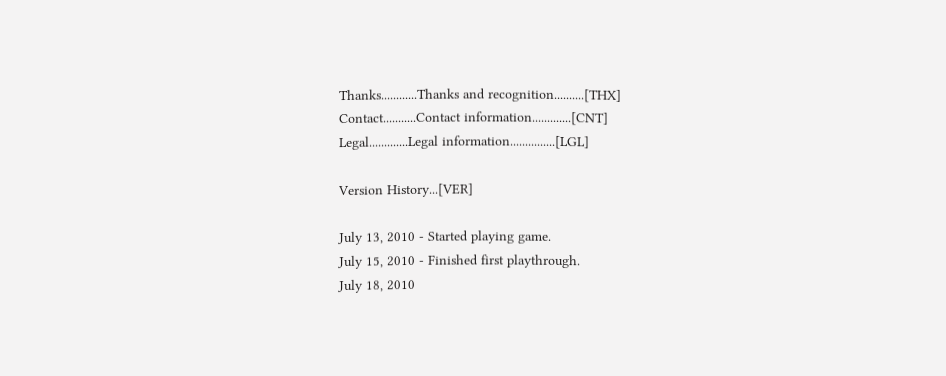Thanks............Thanks and recognition..........[THX]
Contact...........Contact information.............[CNT]
Legal.............Legal information...............[LGL]

Version History...[VER]

July 13, 2010 - Started playing game.
July 15, 2010 - Finished first playthrough.
July 18, 2010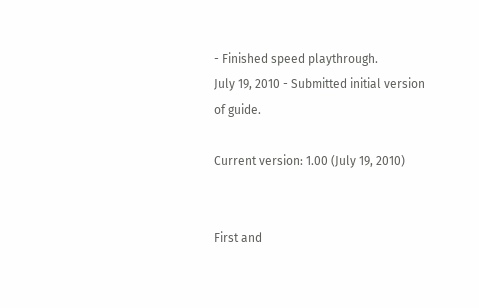- Finished speed playthrough.
July 19, 2010 - Submitted initial version of guide.

Current version: 1.00 (July 19, 2010)


First and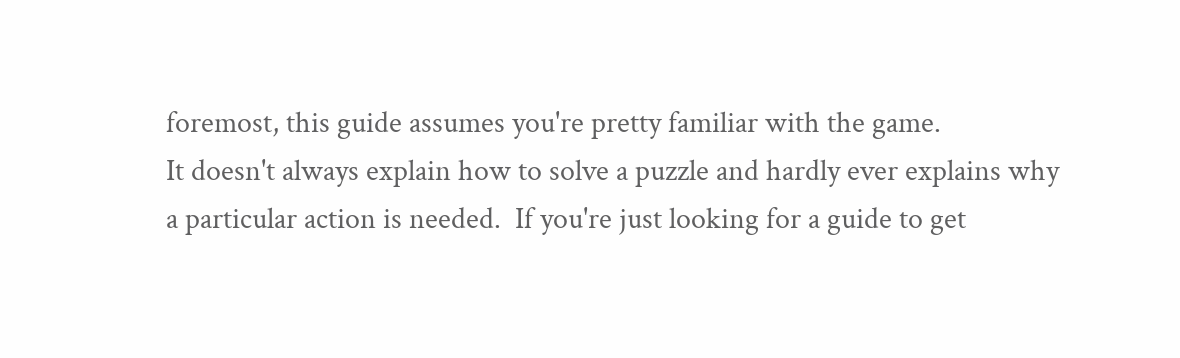foremost, this guide assumes you're pretty familiar with the game.
It doesn't always explain how to solve a puzzle and hardly ever explains why
a particular action is needed.  If you're just looking for a guide to get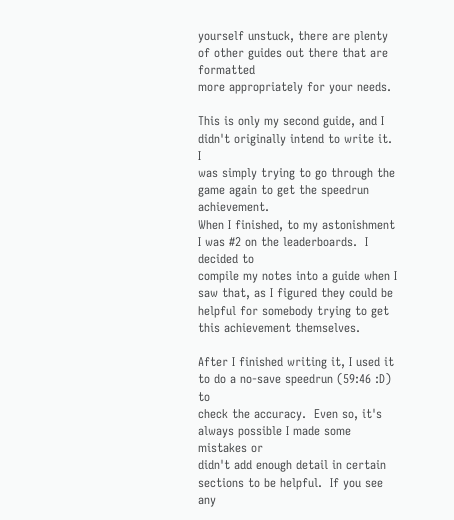yourself unstuck, there are plenty of other guides out there that are formatted
more appropriately for your needs.

This is only my second guide, and I didn't originally intend to write it.  I
was simply trying to go through the game again to get the speedrun achievement.
When I finished, to my astonishment I was #2 on the leaderboards.  I decided to
compile my notes into a guide when I saw that, as I figured they could be
helpful for somebody trying to get this achievement themselves.

After I finished writing it, I used it to do a no-save speedrun (59:46 :D) to
check the accuracy.  Even so, it's always possible I made some mistakes or
didn't add enough detail in certain sections to be helpful.  If you see any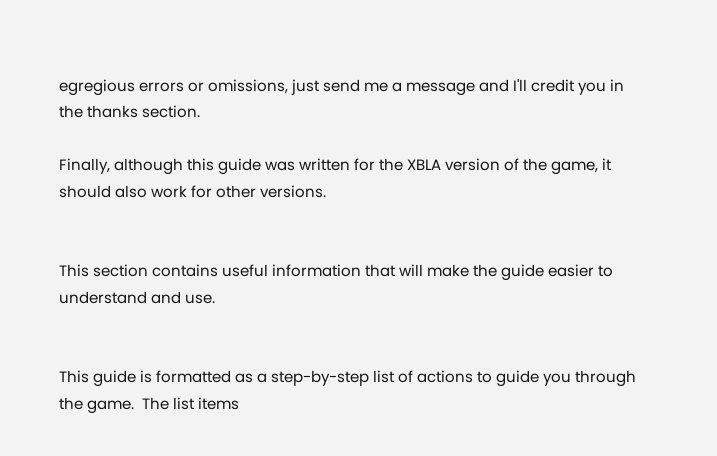egregious errors or omissions, just send me a message and I'll credit you in
the thanks section.

Finally, although this guide was written for the XBLA version of the game, it
should also work for other versions.


This section contains useful information that will make the guide easier to
understand and use.


This guide is formatted as a step-by-step list of actions to guide you through
the game.  The list items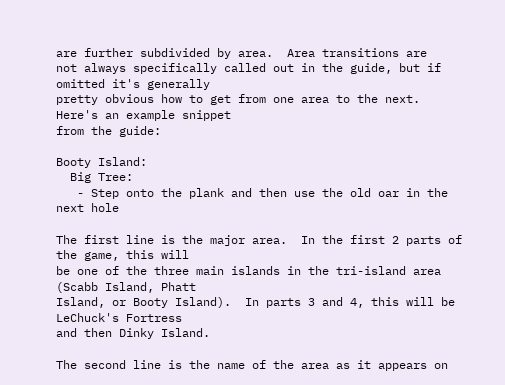are further subdivided by area.  Area transitions are
not always specifically called out in the guide, but if omitted it's generally
pretty obvious how to get from one area to the next.  Here's an example snippet
from the guide:

Booty Island:
  Big Tree:
   - Step onto the plank and then use the old oar in the next hole

The first line is the major area.  In the first 2 parts of the game, this will
be one of the three main islands in the tri-island area (Scabb Island, Phatt
Island, or Booty Island).  In parts 3 and 4, this will be LeChuck's Fortress
and then Dinky Island.

The second line is the name of the area as it appears on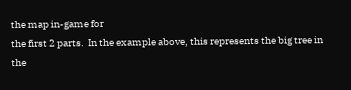the map in-game for
the first 2 parts.  In the example above, this represents the big tree in the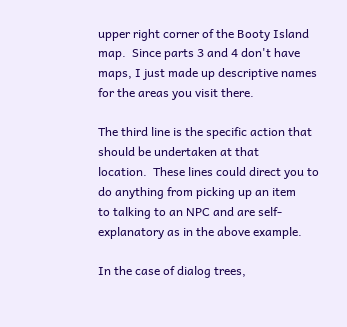upper right corner of the Booty Island map.  Since parts 3 and 4 don't have
maps, I just made up descriptive names for the areas you visit there.

The third line is the specific action that should be undertaken at that
location.  These lines could direct you to do anything from picking up an item
to talking to an NPC and are self-explanatory as in the above example.

In the case of dialog trees,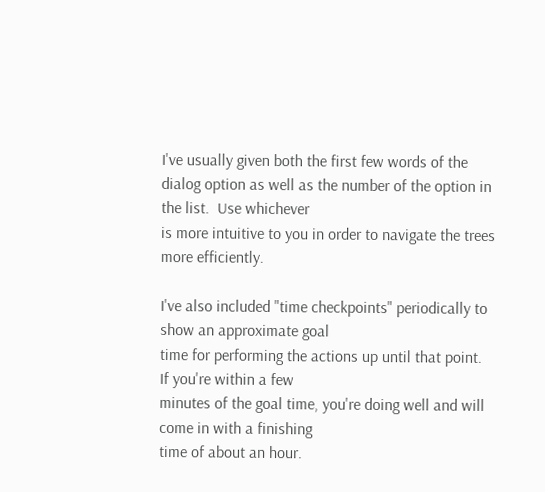I've usually given both the first few words of the
dialog option as well as the number of the option in the list.  Use whichever
is more intuitive to you in order to navigate the trees more efficiently.

I've also included "time checkpoints" periodically to show an approximate goal
time for performing the actions up until that point.  If you're within a few
minutes of the goal time, you're doing well and will come in with a finishing
time of about an hour.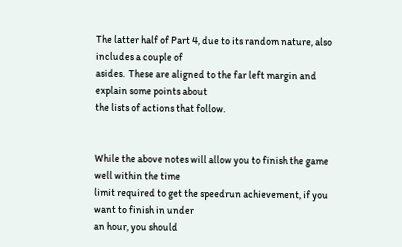The latter half of Part 4, due to its random nature, also includes a couple of
asides.  These are aligned to the far left margin and explain some points about
the lists of actions that follow.


While the above notes will allow you to finish the game well within the time
limit required to get the speedrun achievement, if you want to finish in under
an hour, you should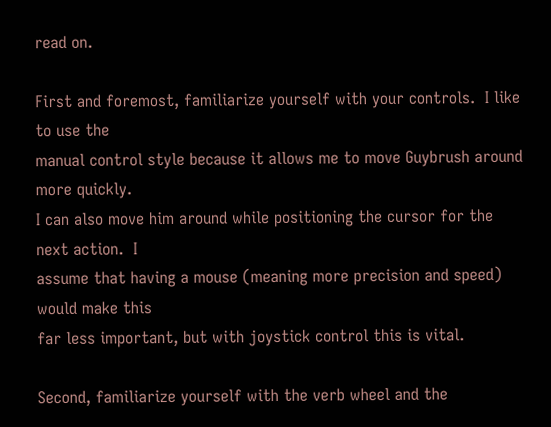read on.

First and foremost, familiarize yourself with your controls.  I like to use the
manual control style because it allows me to move Guybrush around more quickly.
I can also move him around while positioning the cursor for the next action.  I
assume that having a mouse (meaning more precision and speed) would make this
far less important, but with joystick control this is vital.

Second, familiarize yourself with the verb wheel and the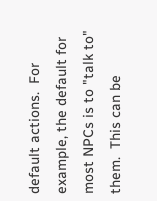default actions.  For
example, the default for most NPCs is to "talk to" them.  This can be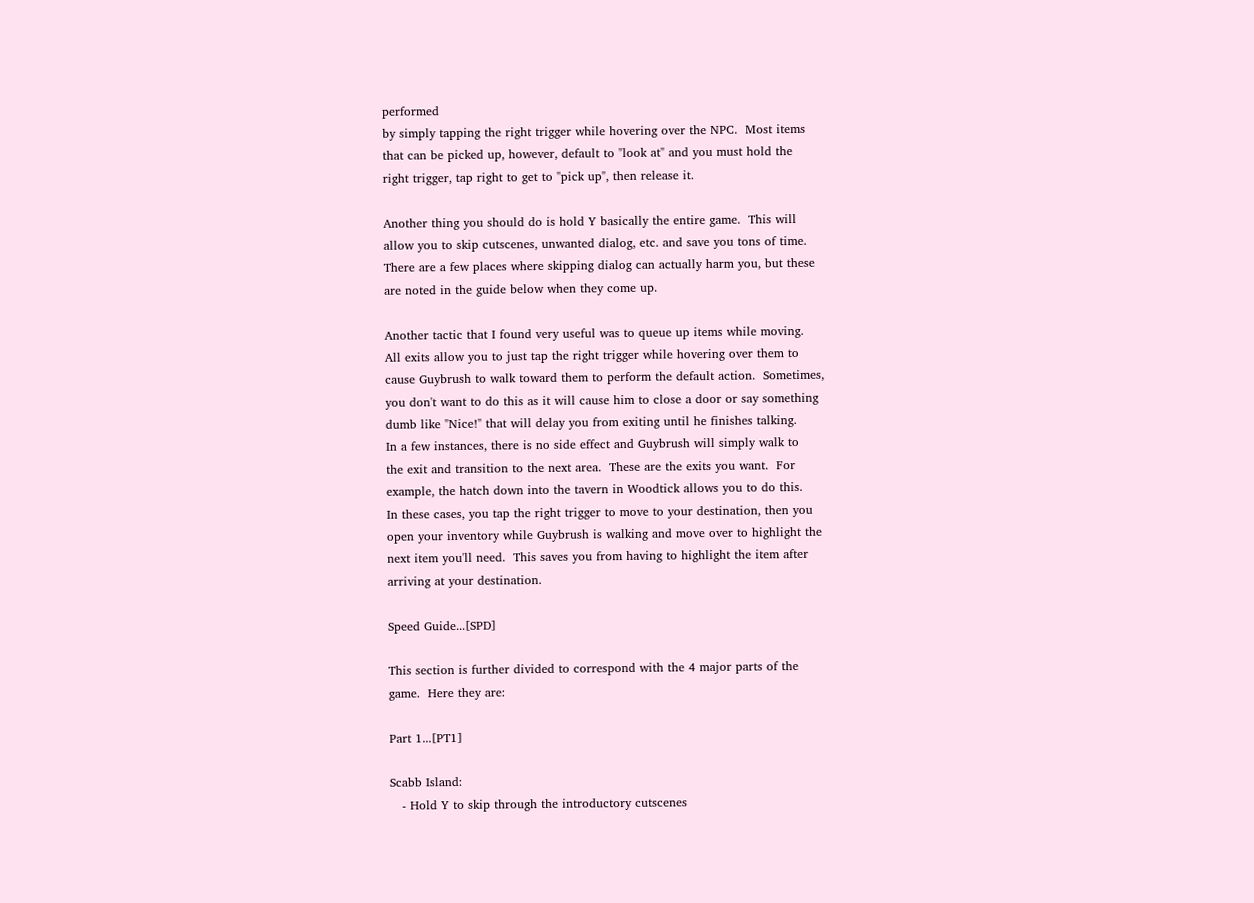performed
by simply tapping the right trigger while hovering over the NPC.  Most items
that can be picked up, however, default to "look at" and you must hold the
right trigger, tap right to get to "pick up", then release it.

Another thing you should do is hold Y basically the entire game.  This will
allow you to skip cutscenes, unwanted dialog, etc. and save you tons of time.
There are a few places where skipping dialog can actually harm you, but these
are noted in the guide below when they come up.

Another tactic that I found very useful was to queue up items while moving.
All exits allow you to just tap the right trigger while hovering over them to
cause Guybrush to walk toward them to perform the default action.  Sometimes,
you don't want to do this as it will cause him to close a door or say something
dumb like "Nice!" that will delay you from exiting until he finishes talking.
In a few instances, there is no side effect and Guybrush will simply walk to
the exit and transition to the next area.  These are the exits you want.  For
example, the hatch down into the tavern in Woodtick allows you to do this.
In these cases, you tap the right trigger to move to your destination, then you
open your inventory while Guybrush is walking and move over to highlight the
next item you'll need.  This saves you from having to highlight the item after
arriving at your destination.

Speed Guide...[SPD]

This section is further divided to correspond with the 4 major parts of the
game.  Here they are:

Part 1...[PT1]

Scabb Island:
   - Hold Y to skip through the introductory cutscenes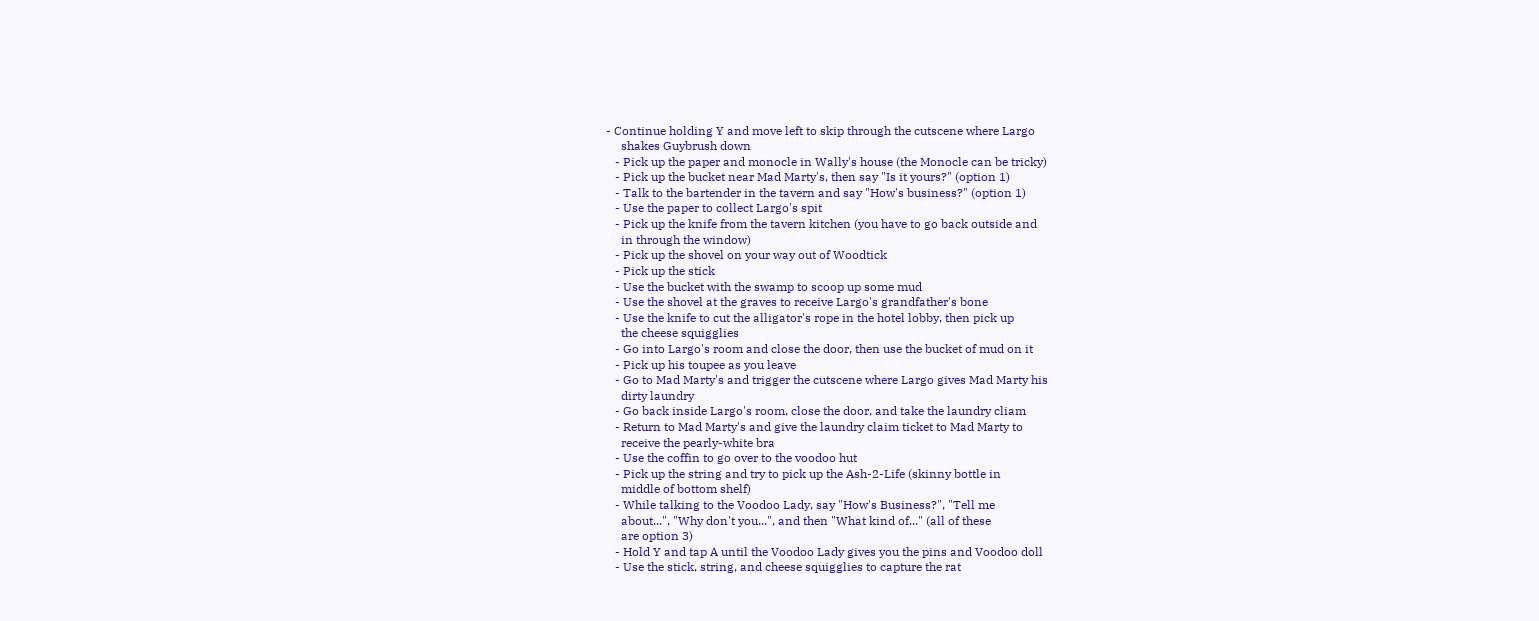- Continue holding Y and move left to skip through the cutscene where Largo
     shakes Guybrush down
   - Pick up the paper and monocle in Wally's house (the Monocle can be tricky)
   - Pick up the bucket near Mad Marty's, then say "Is it yours?" (option 1)
   - Talk to the bartender in the tavern and say "How's business?" (option 1)
   - Use the paper to collect Largo's spit
   - Pick up the knife from the tavern kitchen (you have to go back outside and
     in through the window)
   - Pick up the shovel on your way out of Woodtick
   - Pick up the stick
   - Use the bucket with the swamp to scoop up some mud
   - Use the shovel at the graves to receive Largo's grandfather's bone
   - Use the knife to cut the alligator's rope in the hotel lobby, then pick up
     the cheese squigglies
   - Go into Largo's room and close the door, then use the bucket of mud on it
   - Pick up his toupee as you leave
   - Go to Mad Marty's and trigger the cutscene where Largo gives Mad Marty his
     dirty laundry
   - Go back inside Largo's room, close the door, and take the laundry cliam
   - Return to Mad Marty's and give the laundry claim ticket to Mad Marty to
     receive the pearly-white bra
   - Use the coffin to go over to the voodoo hut
   - Pick up the string and try to pick up the Ash-2-Life (skinny bottle in
     middle of bottom shelf)
   - While talking to the Voodoo Lady, say "How's Business?", "Tell me
     about...", "Why don't you...", and then "What kind of..." (all of these
     are option 3)
   - Hold Y and tap A until the Voodoo Lady gives you the pins and Voodoo doll
   - Use the stick, string, and cheese squigglies to capture the rat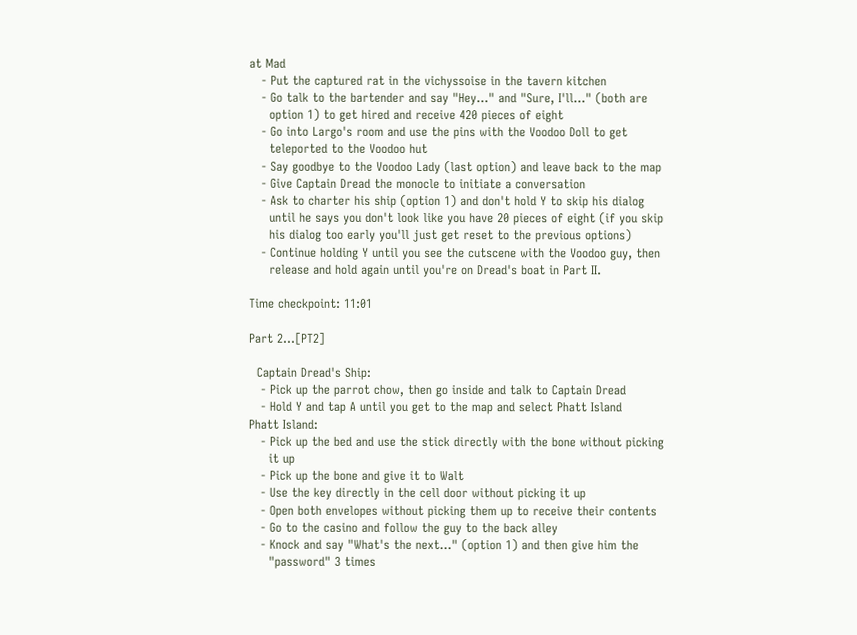at Mad
   - Put the captured rat in the vichyssoise in the tavern kitchen
   - Go talk to the bartender and say "Hey..." and "Sure, I'll..." (both are
     option 1) to get hired and receive 420 pieces of eight
   - Go into Largo's room and use the pins with the Voodoo Doll to get
     teleported to the Voodoo hut
   - Say goodbye to the Voodoo Lady (last option) and leave back to the map
   - Give Captain Dread the monocle to initiate a conversation
   - Ask to charter his ship (option 1) and don't hold Y to skip his dialog
     until he says you don't look like you have 20 pieces of eight (if you skip
     his dialog too early you'll just get reset to the previous options)
   - Continue holding Y until you see the cutscene with the Voodoo guy, then
     release and hold again until you're on Dread's boat in Part II.

Time checkpoint: 11:01

Part 2...[PT2]

  Captain Dread's Ship:
   - Pick up the parrot chow, then go inside and talk to Captain Dread
   - Hold Y and tap A until you get to the map and select Phatt Island
Phatt Island:
   - Pick up the bed and use the stick directly with the bone without picking
     it up
   - Pick up the bone and give it to Walt
   - Use the key directly in the cell door without picking it up
   - Open both envelopes without picking them up to receive their contents
   - Go to the casino and follow the guy to the back alley
   - Knock and say "What's the next..." (option 1) and then give him the
     "password" 3 times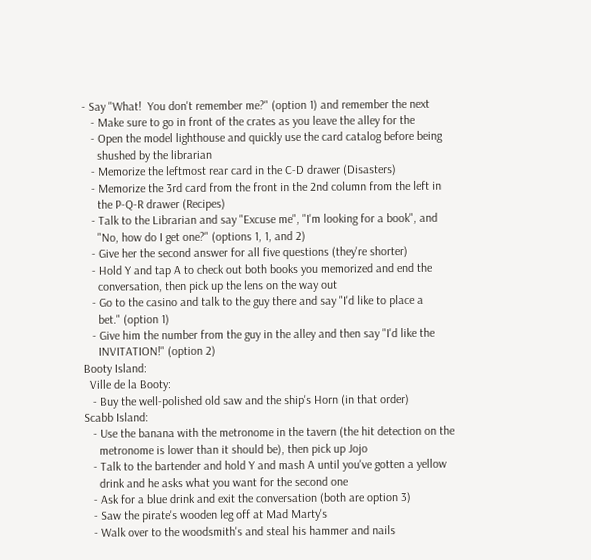- Say "What!  You don't remember me?" (option 1) and remember the next
   - Make sure to go in front of the crates as you leave the alley for the
   - Open the model lighthouse and quickly use the card catalog before being
     shushed by the librarian
   - Memorize the leftmost rear card in the C-D drawer (Disasters)
   - Memorize the 3rd card from the front in the 2nd column from the left in
     the P-Q-R drawer (Recipes)
   - Talk to the Librarian and say "Excuse me", "I'm looking for a book", and
     "No, how do I get one?" (options 1, 1, and 2)
   - Give her the second answer for all five questions (they're shorter)
   - Hold Y and tap A to check out both books you memorized and end the
     conversation, then pick up the lens on the way out
   - Go to the casino and talk to the guy there and say "I'd like to place a
     bet." (option 1)
   - Give him the number from the guy in the alley and then say "I'd like the
     INVITATION!" (option 2)
Booty Island:
  Ville de la Booty:
   - Buy the well-polished old saw and the ship's Horn (in that order)
Scabb Island:
   - Use the banana with the metronome in the tavern (the hit detection on the
     metronome is lower than it should be), then pick up Jojo
   - Talk to the bartender and hold Y and mash A until you've gotten a yellow
     drink and he asks what you want for the second one
   - Ask for a blue drink and exit the conversation (both are option 3)
   - Saw the pirate's wooden leg off at Mad Marty's
   - Walk over to the woodsmith's and steal his hammer and nails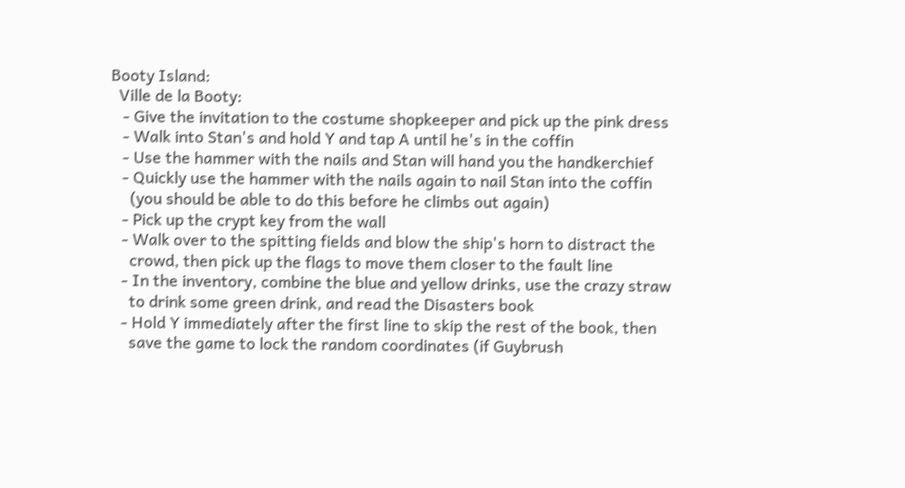Booty Island:
  Ville de la Booty:
   - Give the invitation to the costume shopkeeper and pick up the pink dress
   - Walk into Stan's and hold Y and tap A until he's in the coffin
   - Use the hammer with the nails and Stan will hand you the handkerchief
   - Quickly use the hammer with the nails again to nail Stan into the coffin
     (you should be able to do this before he climbs out again)
   - Pick up the crypt key from the wall
   - Walk over to the spitting fields and blow the ship's horn to distract the
     crowd, then pick up the flags to move them closer to the fault line
   - In the inventory, combine the blue and yellow drinks, use the crazy straw
     to drink some green drink, and read the Disasters book
   - Hold Y immediately after the first line to skip the rest of the book, then
     save the game to lock the random coordinates (if Guybrush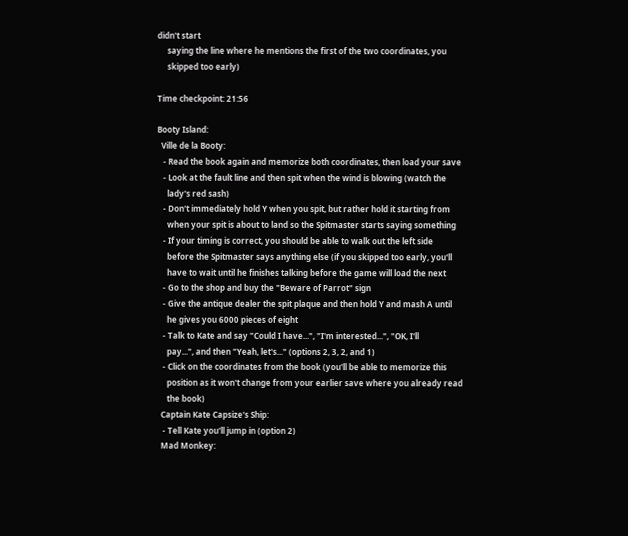didn't start
     saying the line where he mentions the first of the two coordinates, you
     skipped too early)

Time checkpoint: 21:56

Booty Island:
  Ville de la Booty:
   - Read the book again and memorize both coordinates, then load your save
   - Look at the fault line and then spit when the wind is blowing (watch the
     lady's red sash)
   - Don't immediately hold Y when you spit, but rather hold it starting from
     when your spit is about to land so the Spitmaster starts saying something
   - If your timing is correct, you should be able to walk out the left side
     before the Spitmaster says anything else (if you skipped too early, you'll
     have to wait until he finishes talking before the game will load the next
   - Go to the shop and buy the "Beware of Parrot" sign
   - Give the antique dealer the spit plaque and then hold Y and mash A until
     he gives you 6000 pieces of eight
   - Talk to Kate and say "Could I have...", "I'm interested...", "OK, I'll
     pay...", and then "Yeah, let's..." (options 2, 3, 2, and 1)
   - Click on the coordinates from the book (you'll be able to memorize this
     position as it won't change from your earlier save where you already read
     the book)
  Captain Kate Capsize's Ship:
   - Tell Kate you'll jump in (option 2)
  Mad Monkey: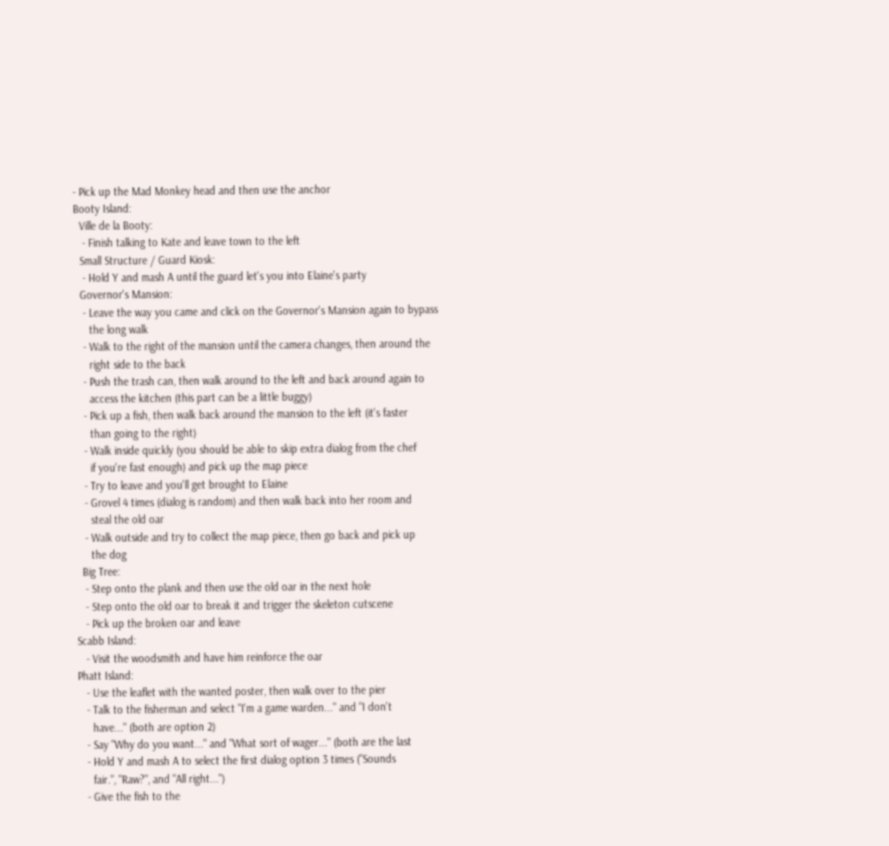- Pick up the Mad Monkey head and then use the anchor
Booty Island:
  Ville de la Booty:
   - Finish talking to Kate and leave town to the left
  Small Structure / Guard Kiosk:
   - Hold Y and mash A until the guard let's you into Elaine's party
  Governor's Mansion:
   - Leave the way you came and click on the Governor's Mansion again to bypass
     the long walk
   - Walk to the right of the mansion until the camera changes, then around the
     right side to the back
   - Push the trash can, then walk around to the left and back around again to
     access the kitchen (this part can be a little buggy)
   - Pick up a fish, then walk back around the mansion to the left (it's faster
     than going to the right)
   - Walk inside quickly (you should be able to skip extra dialog from the chef
     if you're fast enough) and pick up the map piece
   - Try to leave and you'll get brought to Elaine
   - Grovel 4 times (dialog is random) and then walk back into her room and
     steal the old oar
   - Walk outside and try to collect the map piece, then go back and pick up
     the dog
  Big Tree:
   - Step onto the plank and then use the old oar in the next hole
   - Step onto the old oar to break it and trigger the skeleton cutscene
   - Pick up the broken oar and leave
Scabb Island:
   - Visit the woodsmith and have him reinforce the oar
Phatt Island:
   - Use the leaflet with the wanted poster, then walk over to the pier
   - Talk to the fisherman and select "I'm a game warden..." and "I don't
     have..." (both are option 2)
   - Say "Why do you want..." and "What sort of wager..." (both are the last
   - Hold Y and mash A to select the first dialog option 3 times ("Sounds
     fair.", "Raw?", and "All right...")
   - Give the fish to the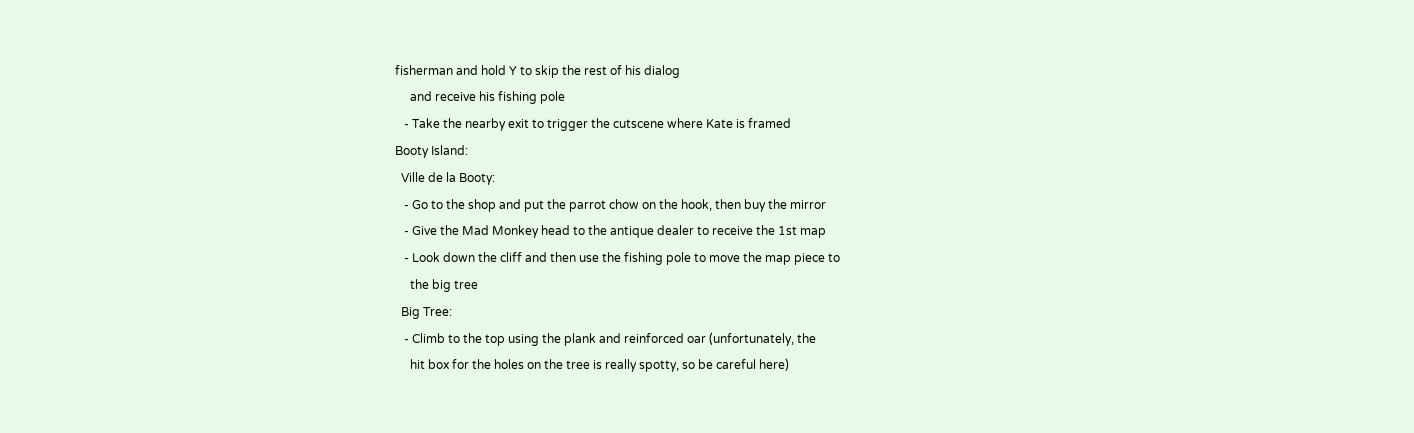fisherman and hold Y to skip the rest of his dialog
     and receive his fishing pole
   - Take the nearby exit to trigger the cutscene where Kate is framed
Booty Island:
  Ville de la Booty:
   - Go to the shop and put the parrot chow on the hook, then buy the mirror
   - Give the Mad Monkey head to the antique dealer to receive the 1st map
   - Look down the cliff and then use the fishing pole to move the map piece to
     the big tree
  Big Tree:
   - Climb to the top using the plank and reinforced oar (unfortunately, the
     hit box for the holes on the tree is really spotty, so be careful here)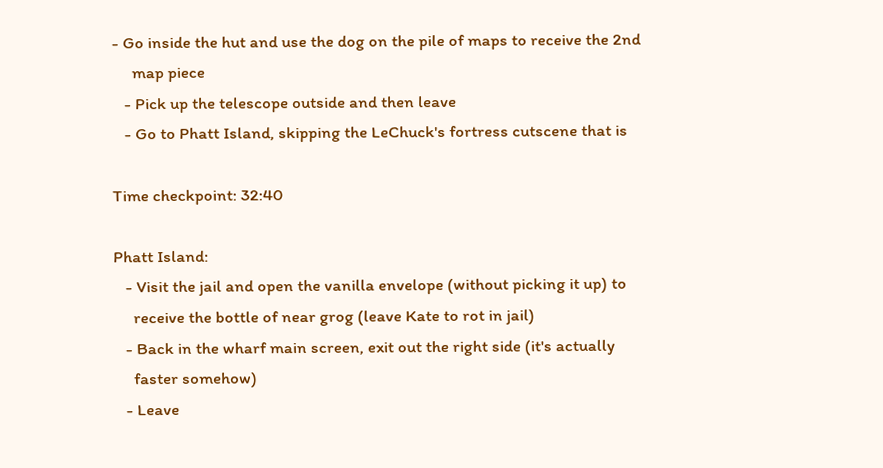- Go inside the hut and use the dog on the pile of maps to receive the 2nd
     map piece
   - Pick up the telescope outside and then leave
   - Go to Phatt Island, skipping the LeChuck's fortress cutscene that is

Time checkpoint: 32:40

Phatt Island:
   - Visit the jail and open the vanilla envelope (without picking it up) to
     receive the bottle of near grog (leave Kate to rot in jail)
   - Back in the wharf main screen, exit out the right side (it's actually
     faster somehow)
   - Leave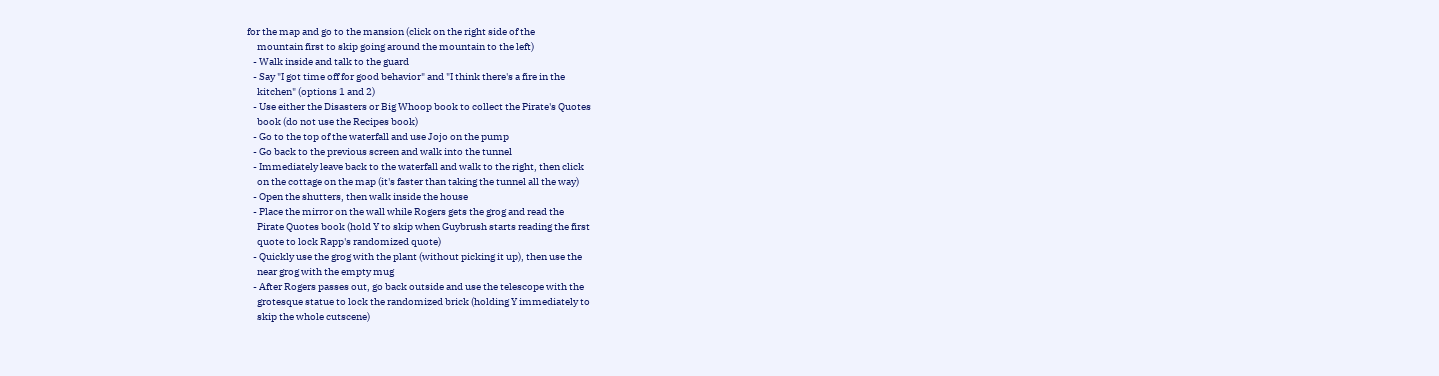for the map and go to the mansion (click on the right side of the
     mountain first to skip going around the mountain to the left)
   - Walk inside and talk to the guard
   - Say "I got time off for good behavior" and "I think there's a fire in the
     kitchen" (options 1 and 2)
   - Use either the Disasters or Big Whoop book to collect the Pirate's Quotes
     book (do not use the Recipes book)
   - Go to the top of the waterfall and use Jojo on the pump
   - Go back to the previous screen and walk into the tunnel
   - Immediately leave back to the waterfall and walk to the right, then click
     on the cottage on the map (it's faster than taking the tunnel all the way)
   - Open the shutters, then walk inside the house
   - Place the mirror on the wall while Rogers gets the grog and read the
     Pirate Quotes book (hold Y to skip when Guybrush starts reading the first
     quote to lock Rapp's randomized quote)
   - Quickly use the grog with the plant (without picking it up), then use the
     near grog with the empty mug
   - After Rogers passes out, go back outside and use the telescope with the
     grotesque statue to lock the randomized brick (holding Y immediately to
     skip the whole cutscene)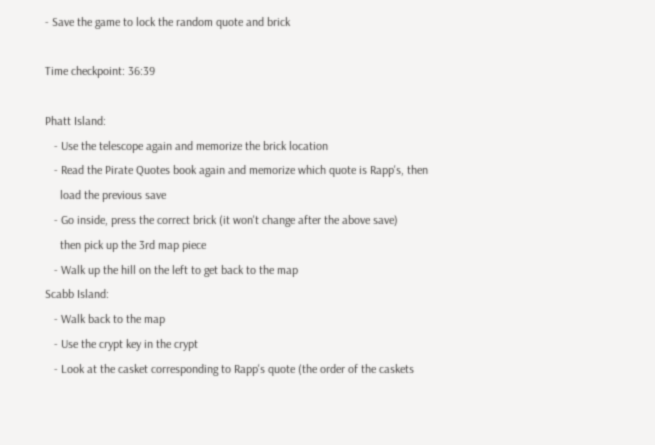- Save the game to lock the random quote and brick

Time checkpoint: 36:39

Phatt Island:
   - Use the telescope again and memorize the brick location
   - Read the Pirate Quotes book again and memorize which quote is Rapp's, then
     load the previous save
   - Go inside, press the correct brick (it won't change after the above save)
     then pick up the 3rd map piece
   - Walk up the hill on the left to get back to the map
Scabb Island:
   - Walk back to the map
   - Use the crypt key in the crypt
   - Look at the casket corresponding to Rapp's quote (the order of the caskets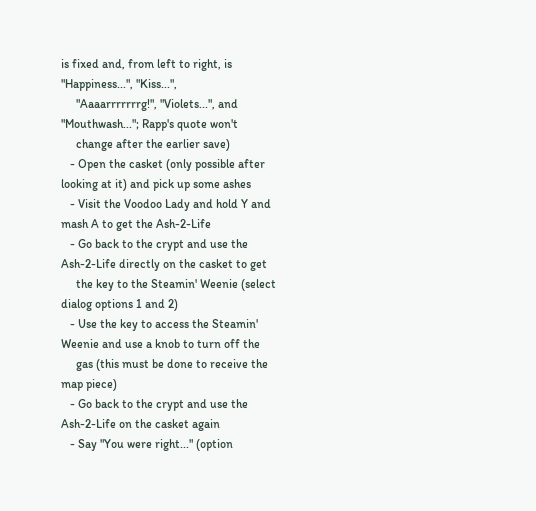is fixed and, from left to right, is "Happiness...", "Kiss...",
     "Aaaarrrrrrrg!", "Violets...", and "Mouthwash..."; Rapp's quote won't
     change after the earlier save)
   - Open the casket (only possible after looking at it) and pick up some ashes
   - Visit the Voodoo Lady and hold Y and mash A to get the Ash-2-Life
   - Go back to the crypt and use the Ash-2-Life directly on the casket to get
     the key to the Steamin' Weenie (select dialog options 1 and 2)
   - Use the key to access the Steamin' Weenie and use a knob to turn off the
     gas (this must be done to receive the map piece)
   - Go back to the crypt and use the Ash-2-Life on the casket again
   - Say "You were right..." (option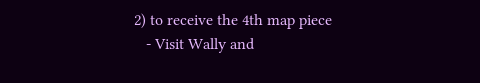2) to receive the 4th map piece
   - Visit Wally and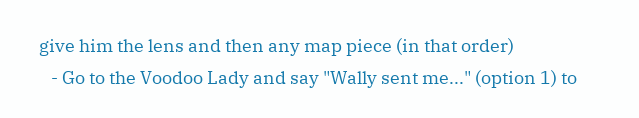give him the lens and then any map piece (in that order)
   - Go to the Voodoo Lady and say "Wally sent me..." (option 1) to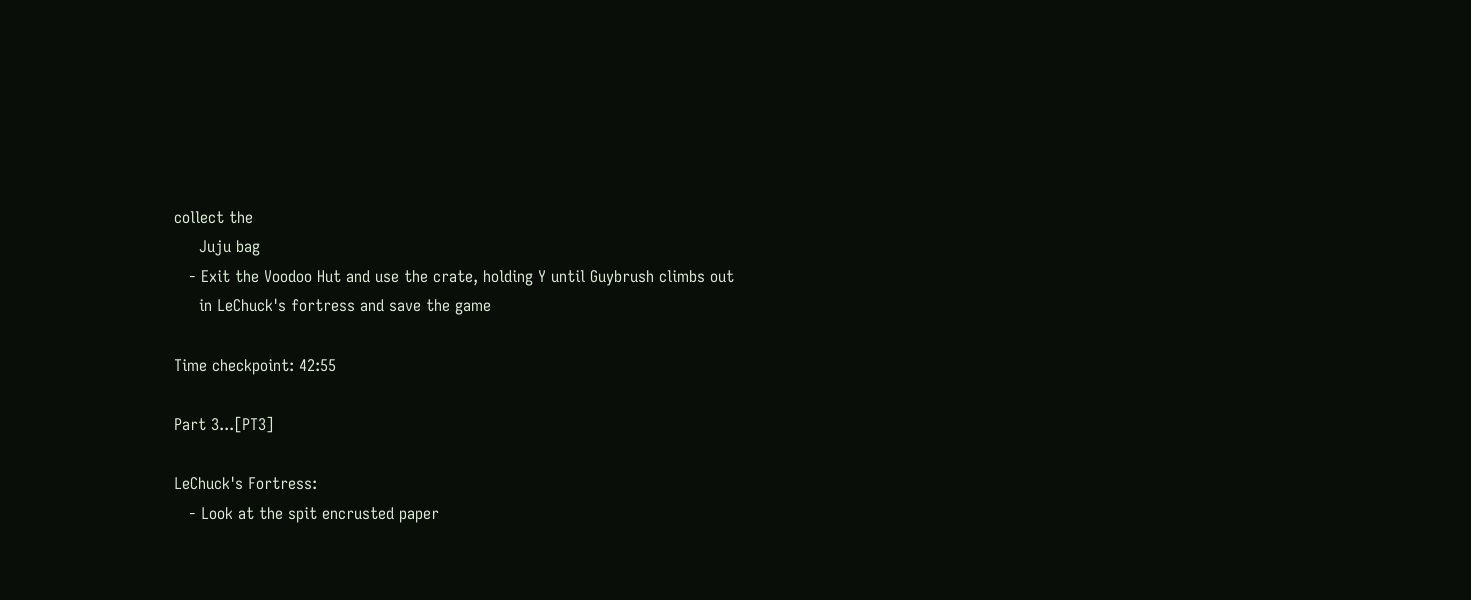collect the
     Juju bag
   - Exit the Voodoo Hut and use the crate, holding Y until Guybrush climbs out
     in LeChuck's fortress and save the game

Time checkpoint: 42:55

Part 3...[PT3]

LeChuck's Fortress:
   - Look at the spit encrusted paper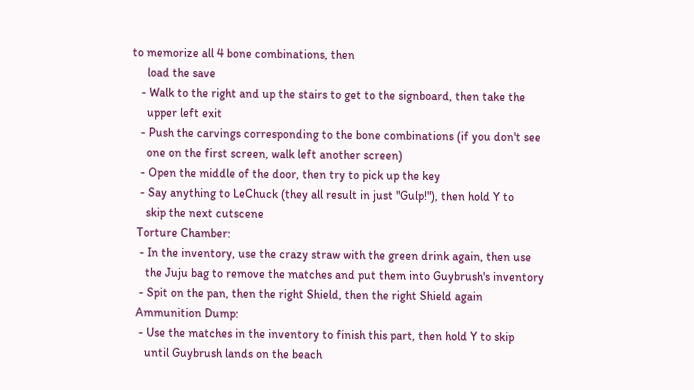to memorize all 4 bone combinations, then
     load the save
   - Walk to the right and up the stairs to get to the signboard, then take the
     upper left exit
   - Push the carvings corresponding to the bone combinations (if you don't see
     one on the first screen, walk left another screen)
   - Open the middle of the door, then try to pick up the key
   - Say anything to LeChuck (they all result in just "Gulp!"), then hold Y to
     skip the next cutscene
  Torture Chamber:
   - In the inventory, use the crazy straw with the green drink again, then use
     the Juju bag to remove the matches and put them into Guybrush's inventory
   - Spit on the pan, then the right Shield, then the right Shield again
  Ammunition Dump:
   - Use the matches in the inventory to finish this part, then hold Y to skip
     until Guybrush lands on the beach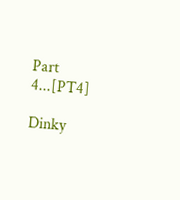Part 4...[PT4]

Dinky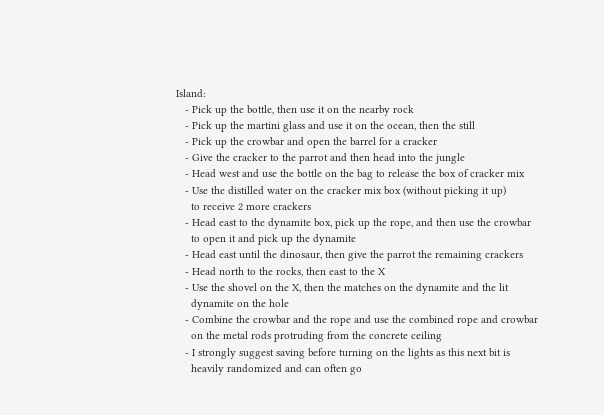Island:
   - Pick up the bottle, then use it on the nearby rock
   - Pick up the martini glass and use it on the ocean, then the still
   - Pick up the crowbar and open the barrel for a cracker
   - Give the cracker to the parrot and then head into the jungle
   - Head west and use the bottle on the bag to release the box of cracker mix
   - Use the distilled water on the cracker mix box (without picking it up)
     to receive 2 more crackers
   - Head east to the dynamite box, pick up the rope, and then use the crowbar
     to open it and pick up the dynamite
   - Head east until the dinosaur, then give the parrot the remaining crackers
   - Head north to the rocks, then east to the X
   - Use the shovel on the X, then the matches on the dynamite and the lit
     dynamite on the hole
   - Combine the crowbar and the rope and use the combined rope and crowbar
     on the metal rods protruding from the concrete ceiling
   - I strongly suggest saving before turning on the lights as this next bit is
     heavily randomized and can often go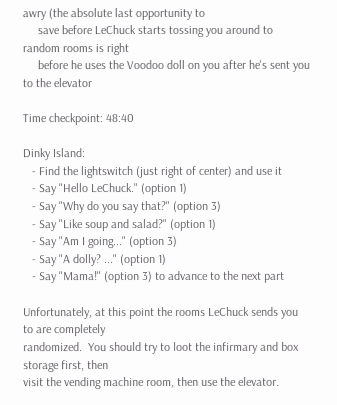awry (the absolute last opportunity to
     save before LeChuck starts tossing you around to random rooms is right
     before he uses the Voodoo doll on you after he's sent you to the elevator

Time checkpoint: 48:40

Dinky Island:
   - Find the lightswitch (just right of center) and use it
   - Say "Hello LeChuck." (option 1)
   - Say "Why do you say that?" (option 3)
   - Say "Like soup and salad?" (option 1)
   - Say "Am I going..." (option 3)
   - Say "A dolly? ..." (option 1)
   - Say "Mama!" (option 3) to advance to the next part

Unfortunately, at this point the rooms LeChuck sends you to are completely
randomized.  You should try to loot the infirmary and box storage first, then
visit the vending machine room, then use the elevator.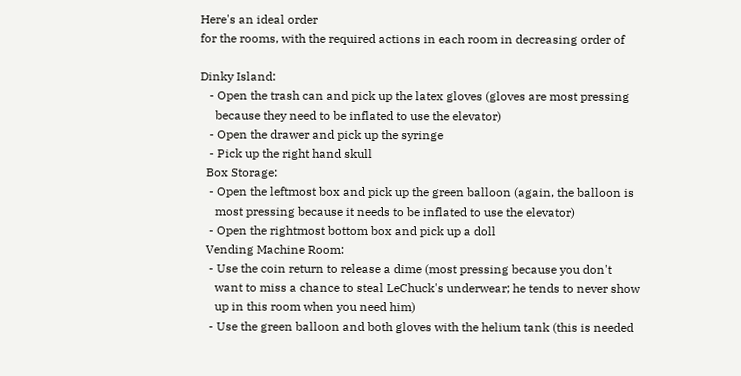Here's an ideal order
for the rooms, with the required actions in each room in decreasing order of

Dinky Island:
   - Open the trash can and pick up the latex gloves (gloves are most pressing
     because they need to be inflated to use the elevator)
   - Open the drawer and pick up the syringe
   - Pick up the right hand skull
  Box Storage:
   - Open the leftmost box and pick up the green balloon (again, the balloon is
     most pressing because it needs to be inflated to use the elevator)
   - Open the rightmost bottom box and pick up a doll
  Vending Machine Room:
   - Use the coin return to release a dime (most pressing because you don't
     want to miss a chance to steal LeChuck's underwear; he tends to never show
     up in this room when you need him)
   - Use the green balloon and both gloves with the helium tank (this is needed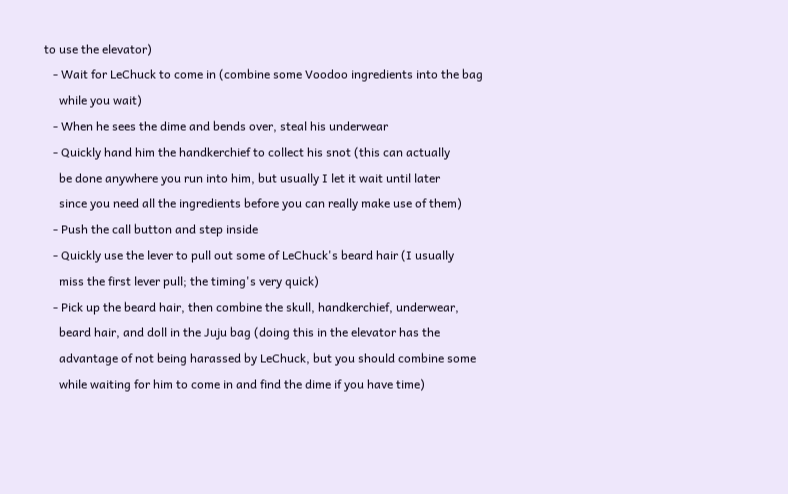to use the elevator)
   - Wait for LeChuck to come in (combine some Voodoo ingredients into the bag
     while you wait)
   - When he sees the dime and bends over, steal his underwear
   - Quickly hand him the handkerchief to collect his snot (this can actually
     be done anywhere you run into him, but usually I let it wait until later
     since you need all the ingredients before you can really make use of them)
   - Push the call button and step inside
   - Quickly use the lever to pull out some of LeChuck's beard hair (I usually
     miss the first lever pull; the timing's very quick)
   - Pick up the beard hair, then combine the skull, handkerchief, underwear,
     beard hair, and doll in the Juju bag (doing this in the elevator has the
     advantage of not being harassed by LeChuck, but you should combine some
     while waiting for him to come in and find the dime if you have time)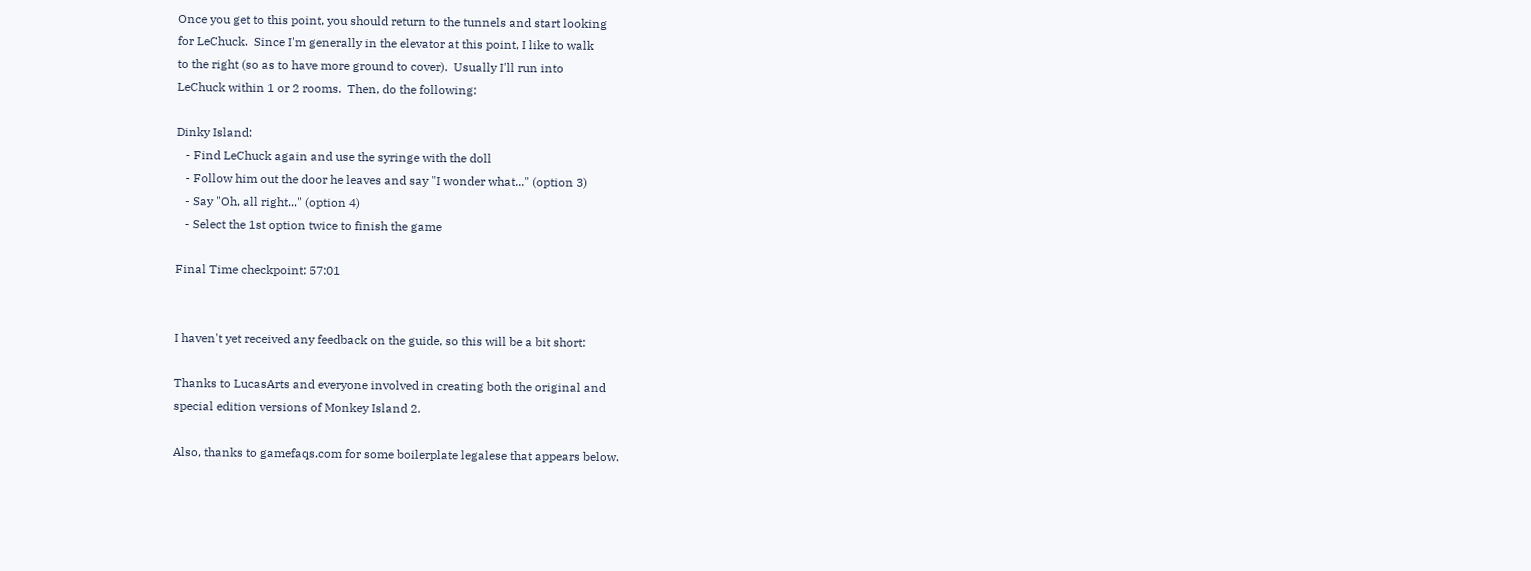Once you get to this point, you should return to the tunnels and start looking
for LeChuck.  Since I'm generally in the elevator at this point, I like to walk
to the right (so as to have more ground to cover).  Usually I'll run into
LeChuck within 1 or 2 rooms.  Then, do the following:

Dinky Island:
   - Find LeChuck again and use the syringe with the doll
   - Follow him out the door he leaves and say "I wonder what..." (option 3)
   - Say "Oh, all right..." (option 4)
   - Select the 1st option twice to finish the game

Final Time checkpoint: 57:01


I haven't yet received any feedback on the guide, so this will be a bit short:

Thanks to LucasArts and everyone involved in creating both the original and
special edition versions of Monkey Island 2.

Also, thanks to gamefaqs.com for some boilerplate legalese that appears below.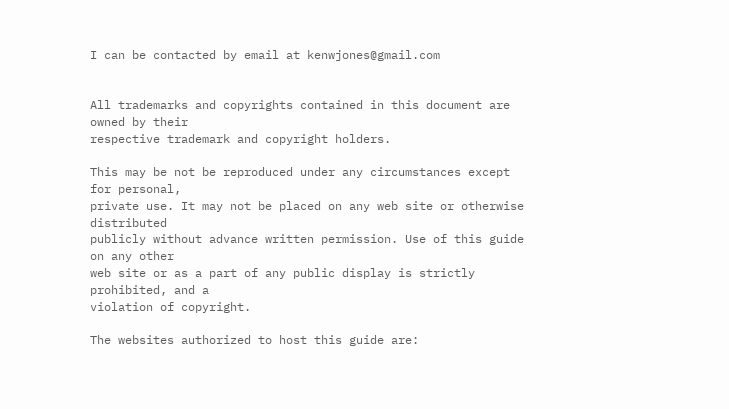I can be contacted by email at kenwjones@gmail.com


All trademarks and copyrights contained in this document are owned by their
respective trademark and copyright holders.

This may be not be reproduced under any circumstances except for personal,
private use. It may not be placed on any web site or otherwise distributed
publicly without advance written permission. Use of this guide on any other
web site or as a part of any public display is strictly prohibited, and a
violation of copyright.

The websites authorized to host this guide are: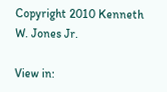Copyright 2010 Kenneth W. Jones Jr.

View in: